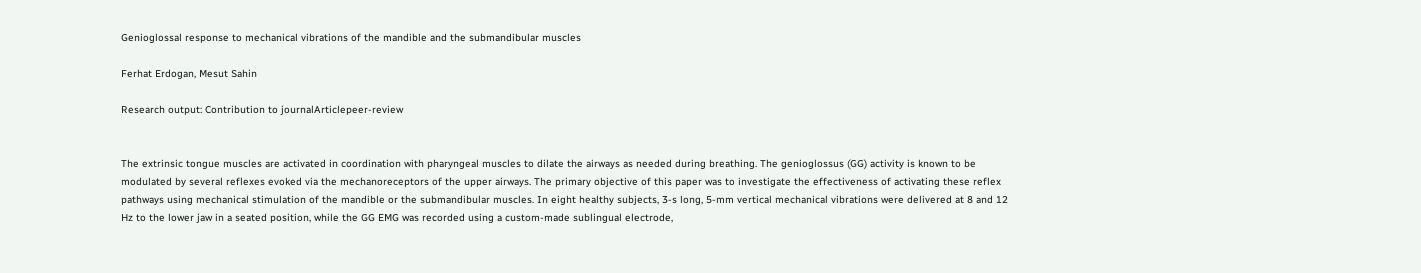Genioglossal response to mechanical vibrations of the mandible and the submandibular muscles

Ferhat Erdogan, Mesut Sahin

Research output: Contribution to journalArticlepeer-review


The extrinsic tongue muscles are activated in coordination with pharyngeal muscles to dilate the airways as needed during breathing. The genioglossus (GG) activity is known to be modulated by several reflexes evoked via the mechanoreceptors of the upper airways. The primary objective of this paper was to investigate the effectiveness of activating these reflex pathways using mechanical stimulation of the mandible or the submandibular muscles. In eight healthy subjects, 3-s long, 5-mm vertical mechanical vibrations were delivered at 8 and 12 Hz to the lower jaw in a seated position, while the GG EMG was recorded using a custom-made sublingual electrode,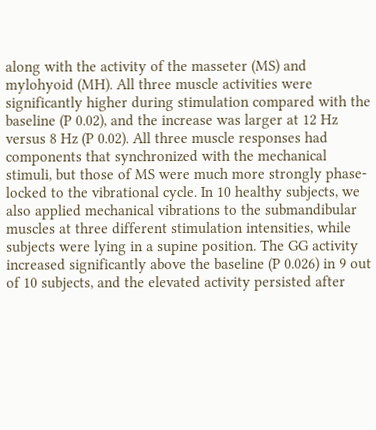along with the activity of the masseter (MS) and mylohyoid (MH). All three muscle activities were significantly higher during stimulation compared with the baseline (P 0.02), and the increase was larger at 12 Hz versus 8 Hz (P 0.02). All three muscle responses had components that synchronized with the mechanical stimuli, but those of MS were much more strongly phase-locked to the vibrational cycle. In 10 healthy subjects, we also applied mechanical vibrations to the submandibular muscles at three different stimulation intensities, while subjects were lying in a supine position. The GG activity increased significantly above the baseline (P 0.026) in 9 out of 10 subjects, and the elevated activity persisted after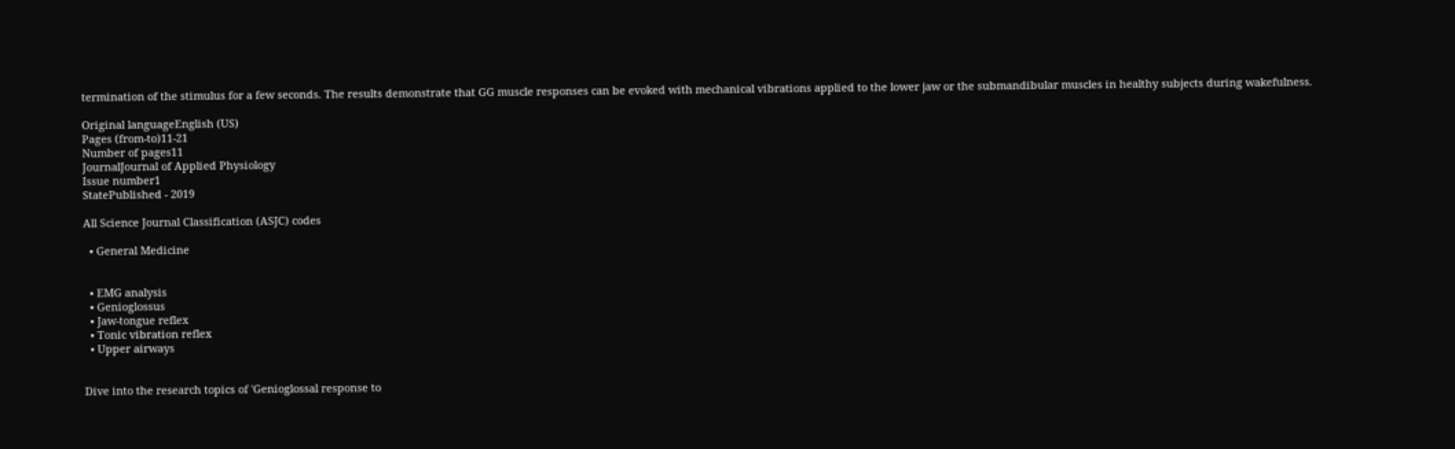termination of the stimulus for a few seconds. The results demonstrate that GG muscle responses can be evoked with mechanical vibrations applied to the lower jaw or the submandibular muscles in healthy subjects during wakefulness.

Original languageEnglish (US)
Pages (from-to)11-21
Number of pages11
JournalJournal of Applied Physiology
Issue number1
StatePublished - 2019

All Science Journal Classification (ASJC) codes

  • General Medicine


  • EMG analysis
  • Genioglossus
  • Jaw-tongue reflex
  • Tonic vibration reflex
  • Upper airways


Dive into the research topics of 'Genioglossal response to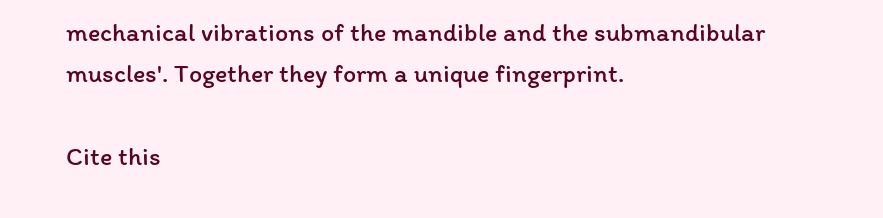mechanical vibrations of the mandible and the submandibular muscles'. Together they form a unique fingerprint.

Cite this